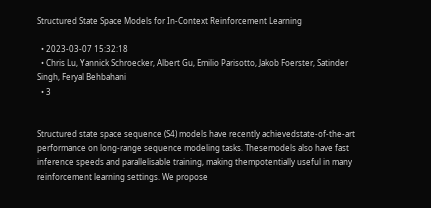Structured State Space Models for In-Context Reinforcement Learning

  • 2023-03-07 15:32:18
  • Chris Lu, Yannick Schroecker, Albert Gu, Emilio Parisotto, Jakob Foerster, Satinder Singh, Feryal Behbahani
  • 3


Structured state space sequence (S4) models have recently achievedstate-of-the-art performance on long-range sequence modeling tasks. Thesemodels also have fast inference speeds and parallelisable training, making thempotentially useful in many reinforcement learning settings. We propose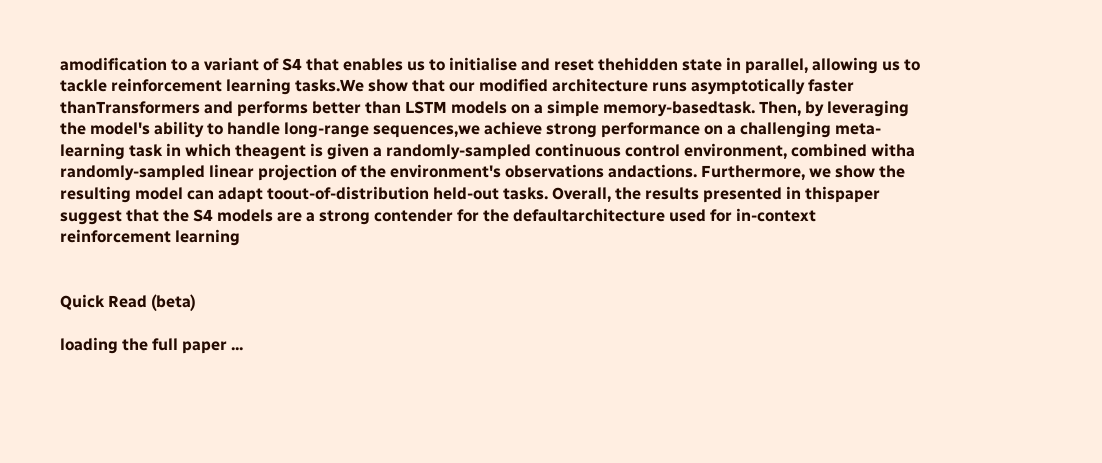amodification to a variant of S4 that enables us to initialise and reset thehidden state in parallel, allowing us to tackle reinforcement learning tasks.We show that our modified architecture runs asymptotically faster thanTransformers and performs better than LSTM models on a simple memory-basedtask. Then, by leveraging the model's ability to handle long-range sequences,we achieve strong performance on a challenging meta-learning task in which theagent is given a randomly-sampled continuous control environment, combined witha randomly-sampled linear projection of the environment's observations andactions. Furthermore, we show the resulting model can adapt toout-of-distribution held-out tasks. Overall, the results presented in thispaper suggest that the S4 models are a strong contender for the defaultarchitecture used for in-context reinforcement learning


Quick Read (beta)

loading the full paper ...